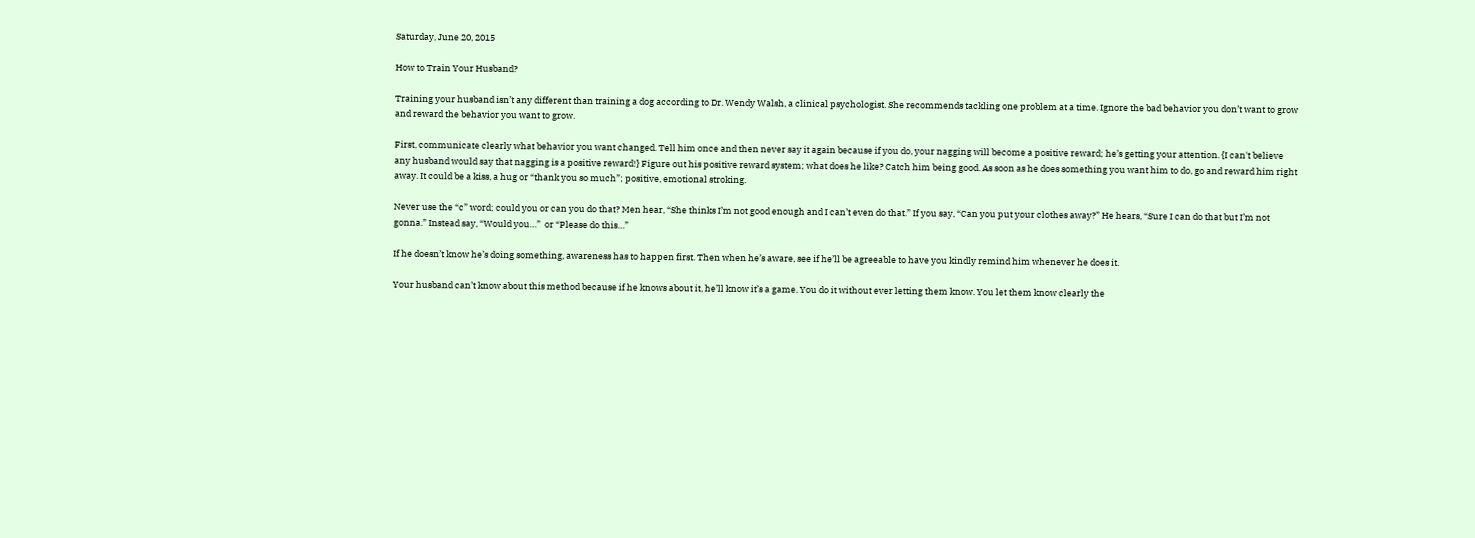Saturday, June 20, 2015

How to Train Your Husband?

Training your husband isn’t any different than training a dog according to Dr. Wendy Walsh, a clinical psychologist. She recommends tackling one problem at a time. Ignore the bad behavior you don’t want to grow and reward the behavior you want to grow.

First, communicate clearly what behavior you want changed. Tell him once and then never say it again because if you do, your nagging will become a positive reward; he’s getting your attention. {I can't believe any husband would say that nagging is a positive reward!} Figure out his positive reward system; what does he like? Catch him being good. As soon as he does something you want him to do, go and reward him right away. It could be a kiss, a hug or “thank you so much”; positive, emotional stroking.

Never use the “c” word; could you or can you do that? Men hear, “She thinks I’m not good enough and I can’t even do that.” If you say, “Can you put your clothes away?” He hears, “Sure I can do that but I’m not gonna.” Instead say, “Would you…”  or “Please do this…”

If he doesn’t know he’s doing something, awareness has to happen first. Then when he’s aware, see if he’ll be agreeable to have you kindly remind him whenever he does it.

Your husband can’t know about this method because if he knows about it, he’ll know it’s a game. You do it without ever letting them know. You let them know clearly the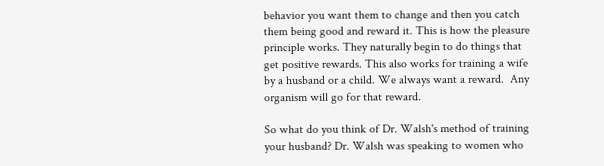behavior you want them to change and then you catch them being good and reward it. This is how the pleasure principle works. They naturally begin to do things that get positive rewards. This also works for training a wife by a husband or a child. We always want a reward.  Any organism will go for that reward.

So what do you think of Dr. Walsh's method of training your husband? Dr. Walsh was speaking to women who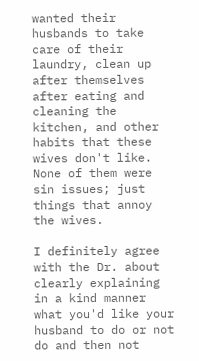wanted their husbands to take care of their laundry, clean up after themselves after eating and cleaning the kitchen, and other habits that these wives don't like. None of them were sin issues; just things that annoy the wives.

I definitely agree with the Dr. about clearly explaining in a kind manner what you'd like your husband to do or not do and then not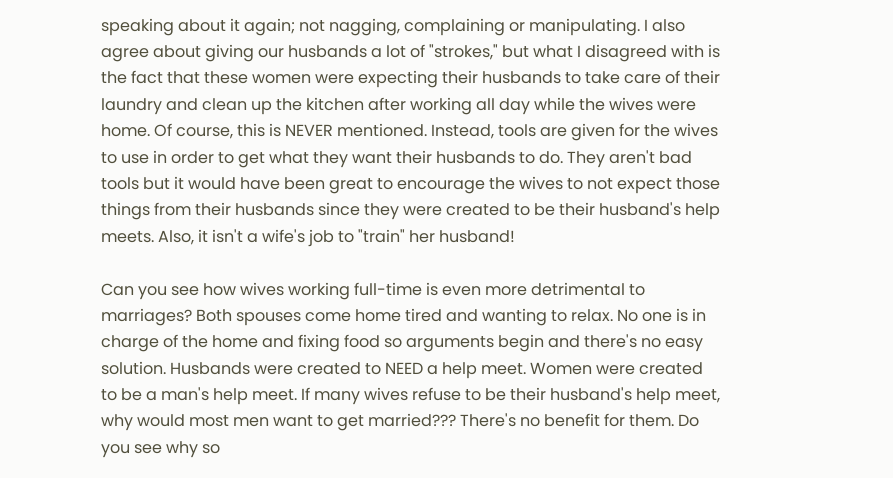speaking about it again; not nagging, complaining or manipulating. I also agree about giving our husbands a lot of "strokes," but what I disagreed with is the fact that these women were expecting their husbands to take care of their laundry and clean up the kitchen after working all day while the wives were home. Of course, this is NEVER mentioned. Instead, tools are given for the wives to use in order to get what they want their husbands to do. They aren't bad tools but it would have been great to encourage the wives to not expect those things from their husbands since they were created to be their husband's help meets. Also, it isn't a wife's job to "train" her husband!

Can you see how wives working full-time is even more detrimental to marriages? Both spouses come home tired and wanting to relax. No one is in charge of the home and fixing food so arguments begin and there's no easy solution. Husbands were created to NEED a help meet. Women were created to be a man's help meet. If many wives refuse to be their husband's help meet, why would most men want to get married??? There's no benefit for them. Do you see why so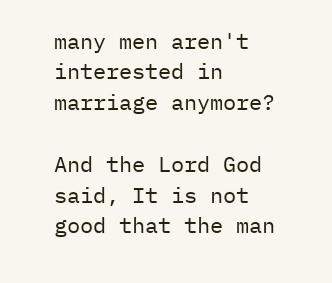many men aren't interested in marriage anymore?

And the Lord God said, It is not good that the man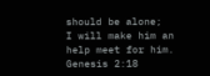should be alone;
I will make him an help meet for him.
Genesis 2:18